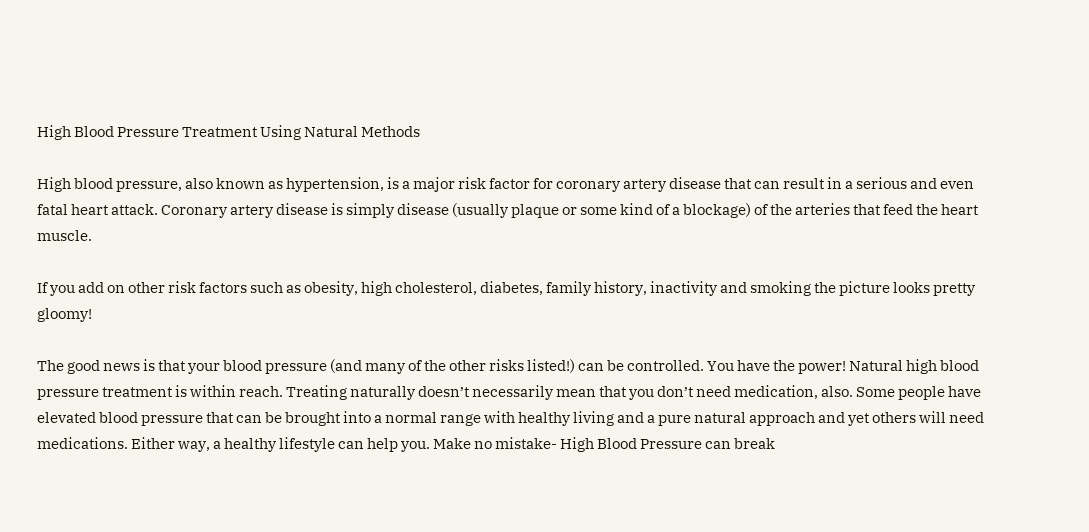High Blood Pressure Treatment Using Natural Methods

High blood pressure, also known as hypertension, is a major risk factor for coronary artery disease that can result in a serious and even fatal heart attack. Coronary artery disease is simply disease (usually plaque or some kind of a blockage) of the arteries that feed the heart muscle.

If you add on other risk factors such as obesity, high cholesterol, diabetes, family history, inactivity and smoking the picture looks pretty gloomy!

The good news is that your blood pressure (and many of the other risks listed!) can be controlled. You have the power! Natural high blood pressure treatment is within reach. Treating naturally doesn’t necessarily mean that you don’t need medication, also. Some people have elevated blood pressure that can be brought into a normal range with healthy living and a pure natural approach and yet others will need medications. Either way, a healthy lifestyle can help you. Make no mistake- High Blood Pressure can break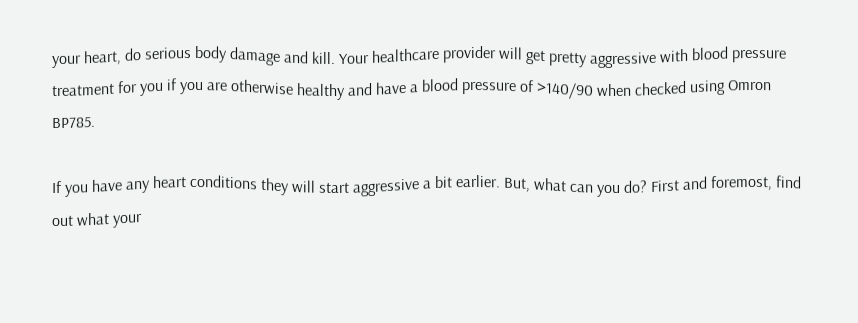your heart, do serious body damage and kill. Your healthcare provider will get pretty aggressive with blood pressure treatment for you if you are otherwise healthy and have a blood pressure of >140/90 when checked using Omron BP785.

If you have any heart conditions they will start aggressive a bit earlier. But, what can you do? First and foremost, find out what your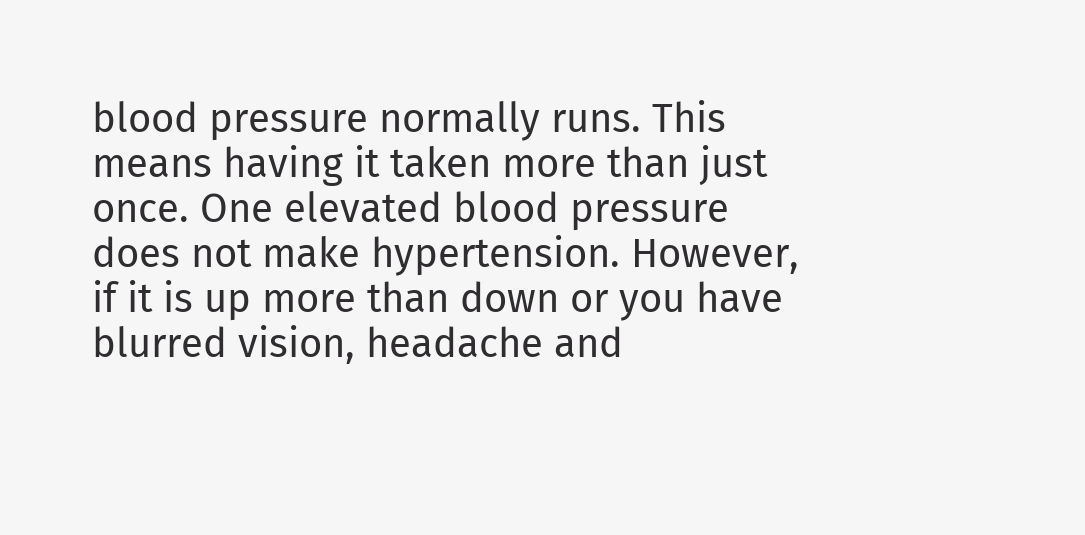blood pressure normally runs. This means having it taken more than just once. One elevated blood pressure does not make hypertension. However, if it is up more than down or you have blurred vision, headache and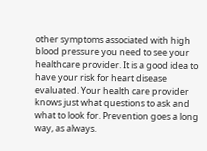other symptoms associated with high blood pressure you need to see your healthcare provider. It is a good idea to have your risk for heart disease evaluated. Your health care provider knows just what questions to ask and what to look for. Prevention goes a long way, as always.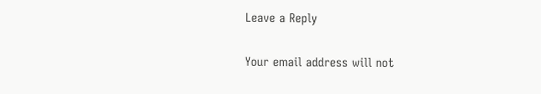Leave a Reply

Your email address will not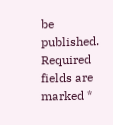be published. Required fields are marked *